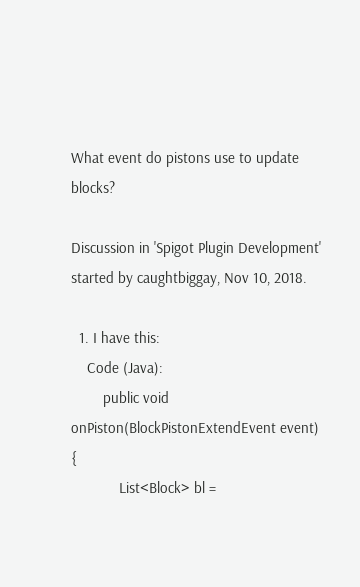What event do pistons use to update blocks?

Discussion in 'Spigot Plugin Development' started by caughtbiggay, Nov 10, 2018.

  1. I have this:
    Code (Java):
        public void onPiston(BlockPistonExtendEvent event) {
            List<Block> bl =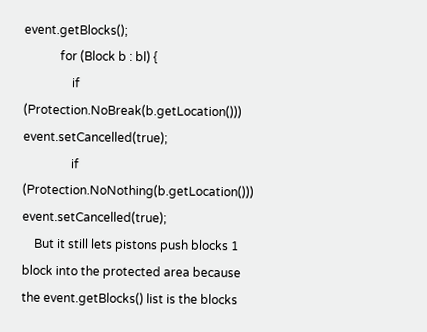event.getBlocks();
            for (Block b : bl) {
                if (Protection.NoBreak(b.getLocation())) event.setCancelled(true);
                if (Protection.NoNothing(b.getLocation())) event.setCancelled(true);
    But it still lets pistons push blocks 1 block into the protected area because the event.getBlocks() list is the blocks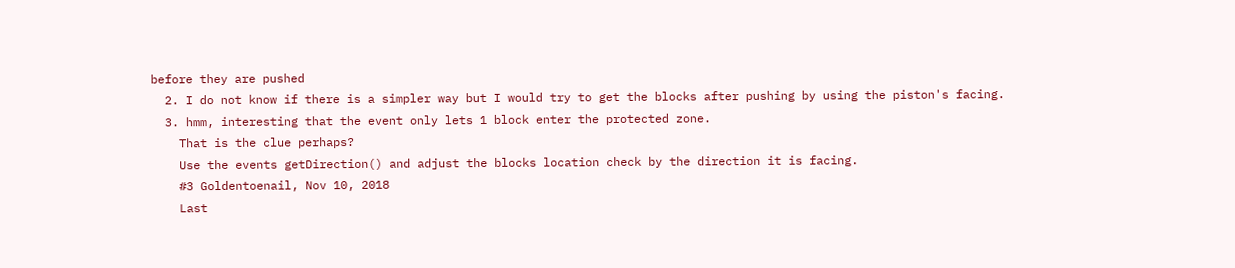before they are pushed
  2. I do not know if there is a simpler way but I would try to get the blocks after pushing by using the piston's facing.
  3. hmm, interesting that the event only lets 1 block enter the protected zone.
    That is the clue perhaps?
    Use the events getDirection() and adjust the blocks location check by the direction it is facing.
    #3 Goldentoenail, Nov 10, 2018
    Last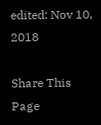edited: Nov 10, 2018

Share This Page